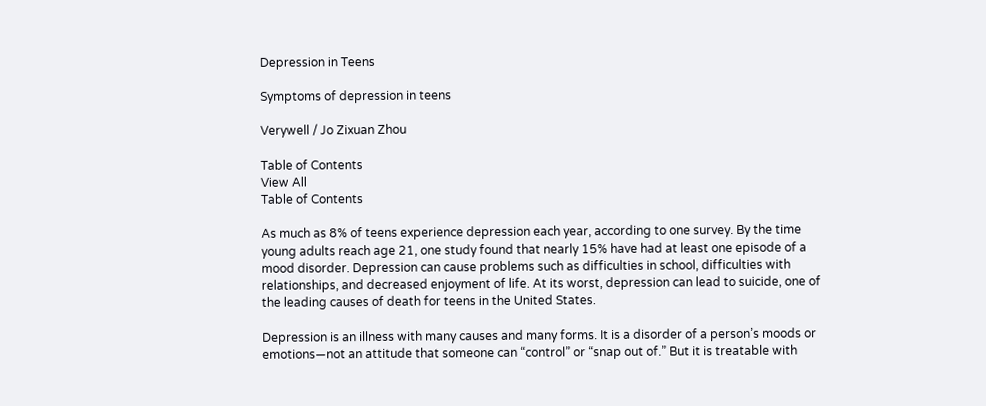Depression in Teens

Symptoms of depression in teens

Verywell / Jo Zixuan Zhou

Table of Contents
View All
Table of Contents

As much as 8% of teens experience depression each year, according to one survey. By the time young adults reach age 21, one study found that nearly 15% have had at least one episode of a mood disorder. Depression can cause problems such as difficulties in school, difficulties with relationships, and decreased enjoyment of life. At its worst, depression can lead to suicide, one of the leading causes of death for teens in the United States.

Depression is an illness with many causes and many forms. It is a disorder of a person’s moods or emotions—not an attitude that someone can “control” or “snap out of.” But it is treatable with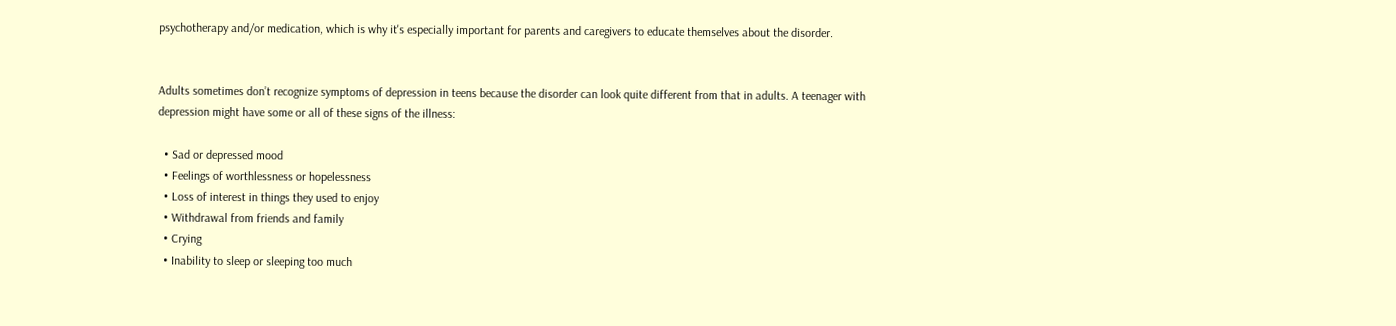psychotherapy and/or medication, which is why it's especially important for parents and caregivers to educate themselves about the disorder.


Adults sometimes don’t recognize symptoms of depression in teens because the disorder can look quite different from that in adults. A teenager with depression might have some or all of these signs of the illness:

  • Sad or depressed mood
  • Feelings of worthlessness or hopelessness
  • Loss of interest in things they used to enjoy
  • Withdrawal from friends and family
  • Crying
  • Inability to sleep or sleeping too much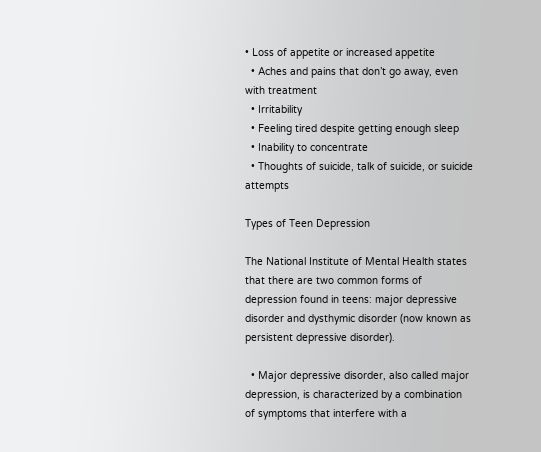• Loss of appetite or increased appetite
  • Aches and pains that don’t go away, even with treatment
  • Irritability
  • Feeling tired despite getting enough sleep
  • Inability to concentrate
  • Thoughts of suicide, talk of suicide, or suicide attempts

Types of Teen Depression

The National Institute of Mental Health states that there are two common forms of depression found in teens: major depressive disorder and dysthymic disorder (now known as persistent depressive disorder).

  • Major depressive disorder, also called major depression, is characterized by a combination of symptoms that interfere with a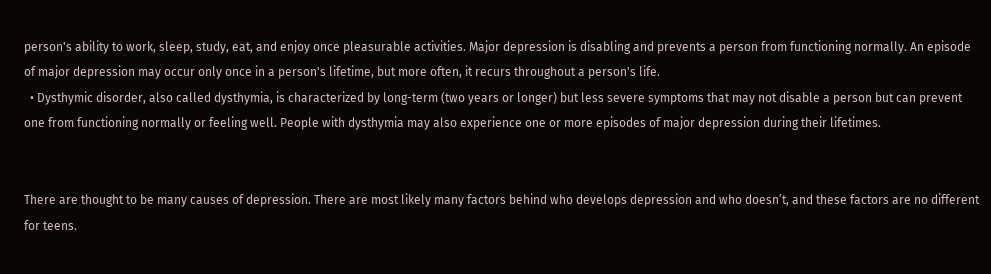person's ability to work, sleep, study, eat, and enjoy once pleasurable activities. Major depression is disabling and prevents a person from functioning normally. An episode of major depression may occur only once in a person's lifetime, but more often, it recurs throughout a person's life.
  • Dysthymic disorder, also called dysthymia, is characterized by long-term (two years or longer) but less severe symptoms that may not disable a person but can prevent one from functioning normally or feeling well. People with dysthymia may also experience one or more episodes of major depression during their lifetimes.


There are thought to be many causes of depression. There are most likely many factors behind who develops depression and who doesn’t, and these factors are no different for teens.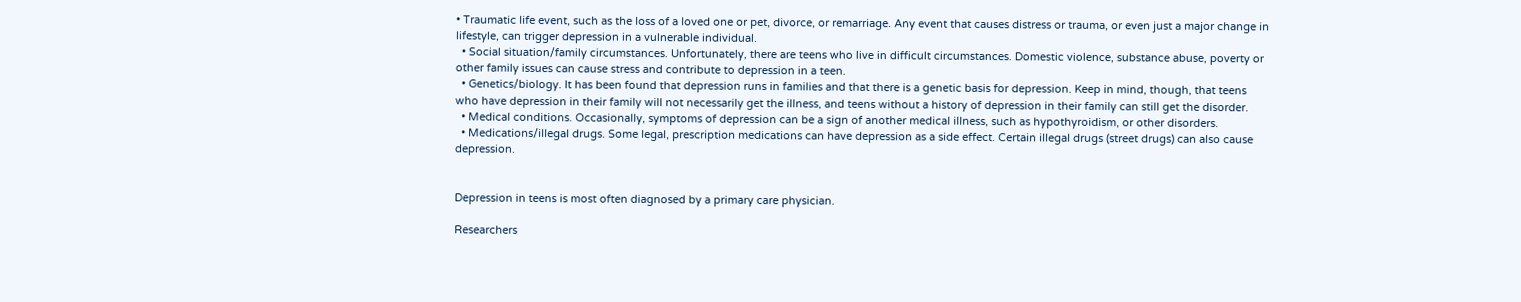• Traumatic life event, such as the loss of a loved one or pet, divorce, or remarriage. Any event that causes distress or trauma, or even just a major change in lifestyle, can trigger depression in a vulnerable individual.
  • Social situation/family circumstances. Unfortunately, there are teens who live in difficult circumstances. Domestic violence, substance abuse, poverty or other family issues can cause stress and contribute to depression in a teen.
  • Genetics/biology. It has been found that depression runs in families and that there is a genetic basis for depression. Keep in mind, though, that teens who have depression in their family will not necessarily get the illness, and teens without a history of depression in their family can still get the disorder.
  • Medical conditions. Occasionally, symptoms of depression can be a sign of another medical illness, such as hypothyroidism, or other disorders.
  • Medications/illegal drugs. Some legal, prescription medications can have depression as a side effect. Certain illegal drugs (street drugs) can also cause depression.


Depression in teens is most often diagnosed by a primary care physician.

Researchers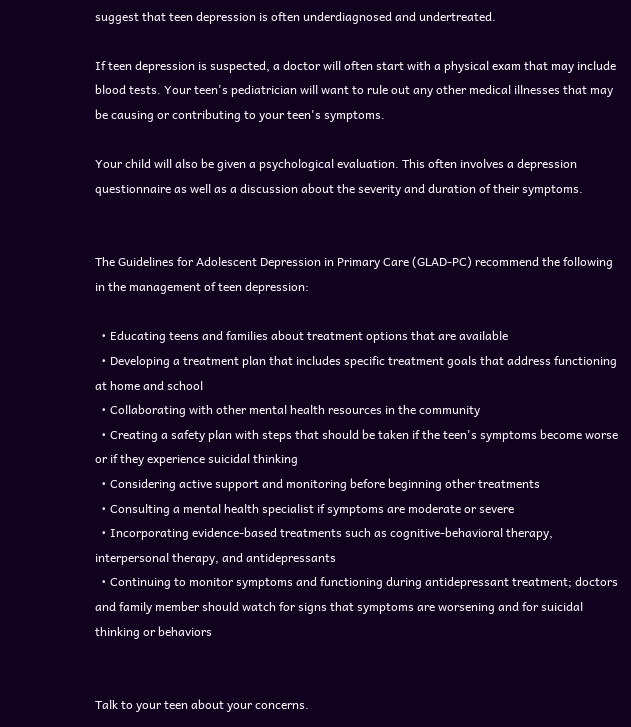suggest that teen depression is often underdiagnosed and undertreated.

If teen depression is suspected, a doctor will often start with a physical exam that may include blood tests. Your teen's pediatrician will want to rule out any other medical illnesses that may be causing or contributing to your teen's symptoms.

Your child will also be given a psychological evaluation. This often involves a depression questionnaire as well as a discussion about the severity and duration of their symptoms.


The Guidelines for Adolescent Depression in Primary Care (GLAD-PC) recommend the following in the management of teen depression:

  • Educating teens and families about treatment options that are available
  • Developing a treatment plan that includes specific treatment goals that address functioning at home and school
  • Collaborating with other mental health resources in the community
  • Creating a safety plan with steps that should be taken if the teen's symptoms become worse or if they experience suicidal thinking
  • Considering active support and monitoring before beginning other treatments
  • Consulting a mental health specialist if symptoms are moderate or severe
  • Incorporating evidence-based treatments such as cognitive-behavioral therapy, interpersonal therapy, and antidepressants
  • Continuing to monitor symptoms and functioning during antidepressant treatment; doctors and family member should watch for signs that symptoms are worsening and for suicidal thinking or behaviors


Talk to your teen about your concerns.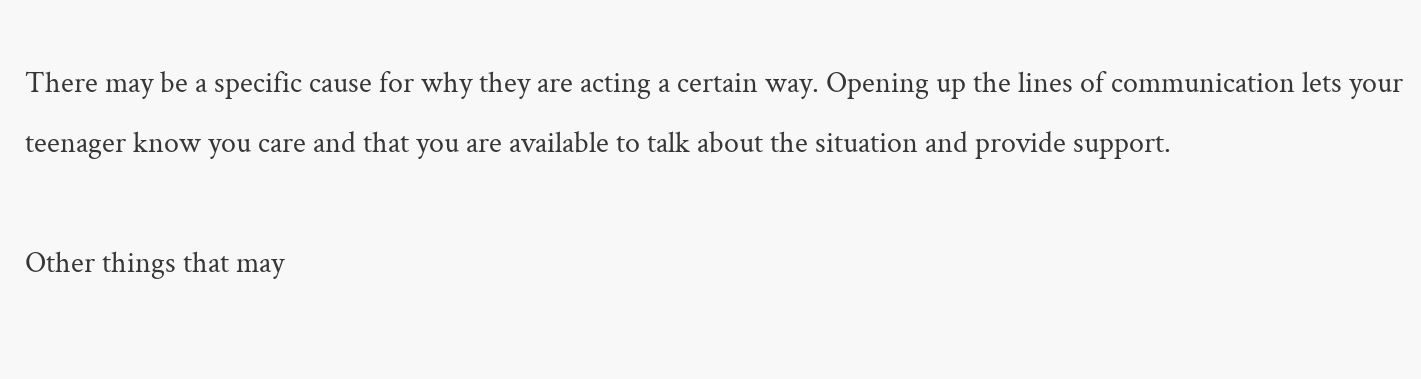There may be a specific cause for why they are acting a certain way. Opening up the lines of communication lets your teenager know you care and that you are available to talk about the situation and provide support.

Other things that may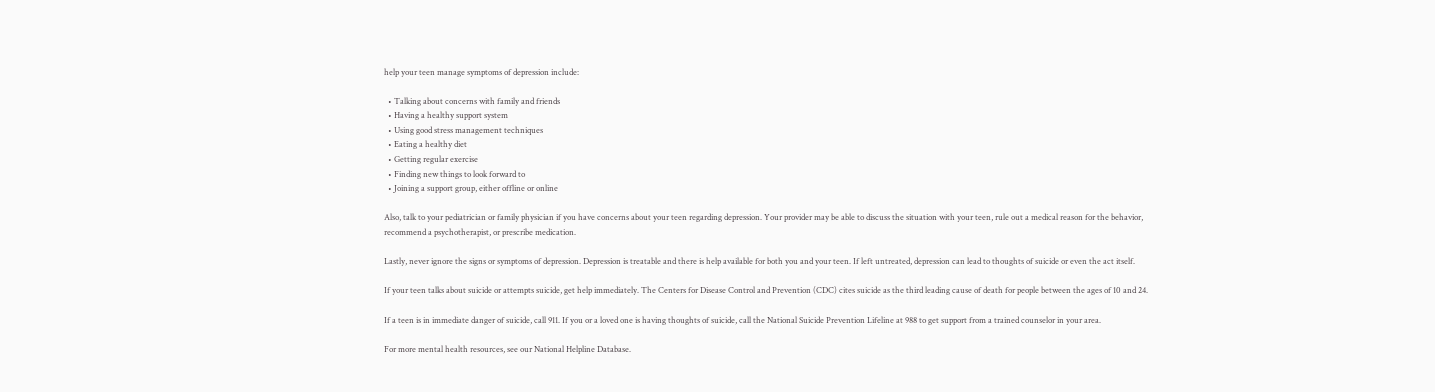help your teen manage symptoms of depression include:

  • Talking about concerns with family and friends
  • Having a healthy support system
  • Using good stress management techniques
  • Eating a healthy diet
  • Getting regular exercise
  • Finding new things to look forward to
  • Joining a support group, either offline or online

Also, talk to your pediatrician or family physician if you have concerns about your teen regarding depression. Your provider may be able to discuss the situation with your teen, rule out a medical reason for the behavior, recommend a psychotherapist, or prescribe medication.

Lastly, never ignore the signs or symptoms of depression. Depression is treatable and there is help available for both you and your teen. If left untreated, depression can lead to thoughts of suicide or even the act itself.

If your teen talks about suicide or attempts suicide, get help immediately. The Centers for Disease Control and Prevention (CDC) cites suicide as the third leading cause of death for people between the ages of 10 and 24.

If a teen is in immediate danger of suicide, call 911. If you or a loved one is having thoughts of suicide, call the National Suicide Prevention Lifeline at 988 to get support from a trained counselor in your area.

For more mental health resources, see our National Helpline Database.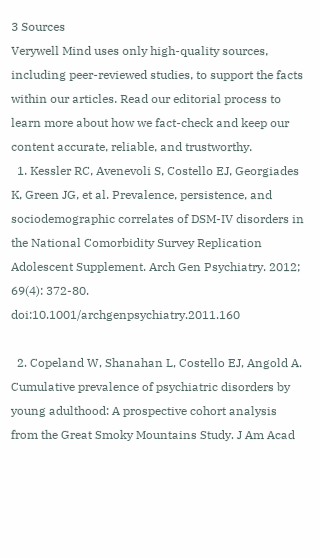3 Sources
Verywell Mind uses only high-quality sources, including peer-reviewed studies, to support the facts within our articles. Read our editorial process to learn more about how we fact-check and keep our content accurate, reliable, and trustworthy.
  1. Kessler RC, Avenevoli S, Costello EJ, Georgiades K, Green JG, et al. Prevalence, persistence, and sociodemographic correlates of DSM-IV disorders in the National Comorbidity Survey Replication Adolescent Supplement. Arch Gen Psychiatry. 2012; 69(4): 372-80. doi:10.1001/archgenpsychiatry.2011.160

  2. Copeland W, Shanahan L, Costello EJ, Angold A. Cumulative prevalence of psychiatric disorders by young adulthood: A prospective cohort analysis from the Great Smoky Mountains Study. J Am Acad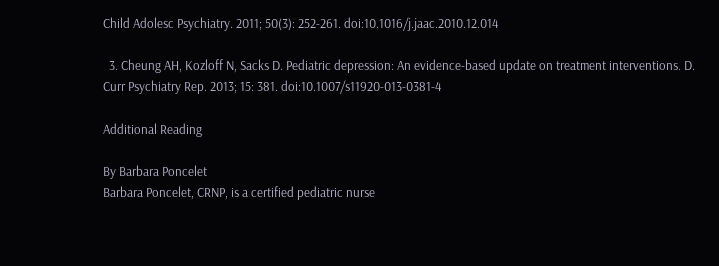Child Adolesc Psychiatry. 2011; 50(3): 252-261. doi:10.1016/j.jaac.2010.12.014

  3. Cheung AH, Kozloff N, Sacks D. Pediatric depression: An evidence-based update on treatment interventions. D. Curr Psychiatry Rep. 2013; 15: 381. doi:10.1007/s11920-013-0381-4

Additional Reading

By Barbara Poncelet
Barbara Poncelet, CRNP, is a certified pediatric nurse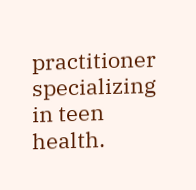practitioner specializing in teen health.